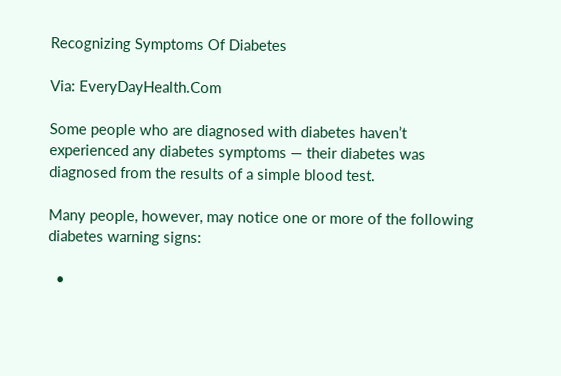Recognizing Symptoms Of Diabetes

Via: EveryDayHealth.Com

Some people who are diagnosed with diabetes haven’t experienced any diabetes symptoms — their diabetes was diagnosed from the results of a simple blood test.

Many people, however, may notice one or more of the following diabetes warning signs:

  •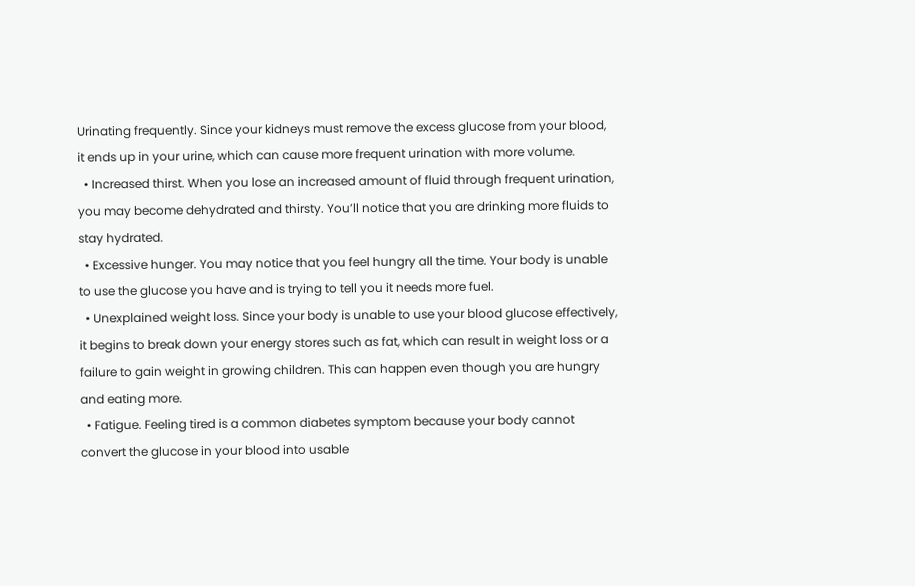Urinating frequently. Since your kidneys must remove the excess glucose from your blood, it ends up in your urine, which can cause more frequent urination with more volume.
  • Increased thirst. When you lose an increased amount of fluid through frequent urination, you may become dehydrated and thirsty. You’ll notice that you are drinking more fluids to stay hydrated.
  • Excessive hunger. You may notice that you feel hungry all the time. Your body is unable to use the glucose you have and is trying to tell you it needs more fuel.
  • Unexplained weight loss. Since your body is unable to use your blood glucose effectively, it begins to break down your energy stores such as fat, which can result in weight loss or a failure to gain weight in growing children. This can happen even though you are hungry and eating more.
  • Fatigue. Feeling tired is a common diabetes symptom because your body cannot convert the glucose in your blood into usable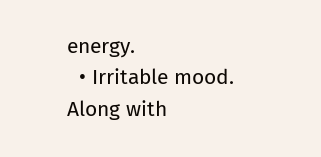energy.
  • Irritable mood. Along with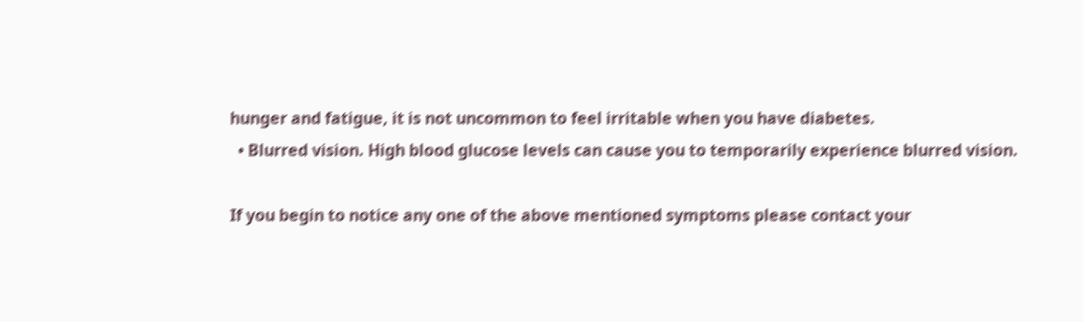hunger and fatigue, it is not uncommon to feel irritable when you have diabetes.
  • Blurred vision. High blood glucose levels can cause you to temporarily experience blurred vision.

If you begin to notice any one of the above mentioned symptoms please contact your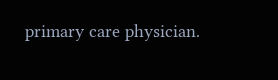primary care physician.